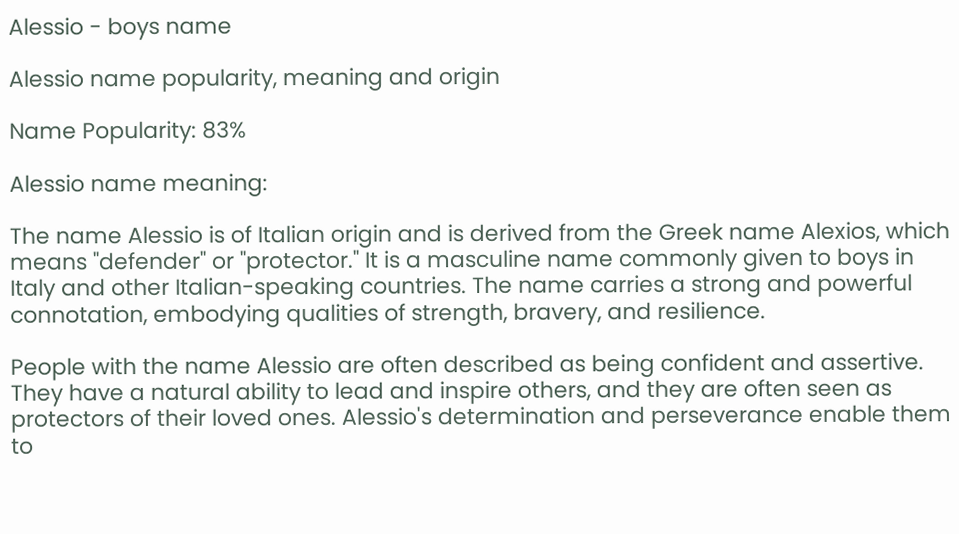Alessio - boys name

Alessio name popularity, meaning and origin

Name Popularity: 83%

Alessio name meaning:

The name Alessio is of Italian origin and is derived from the Greek name Alexios, which means "defender" or "protector." It is a masculine name commonly given to boys in Italy and other Italian-speaking countries. The name carries a strong and powerful connotation, embodying qualities of strength, bravery, and resilience.

People with the name Alessio are often described as being confident and assertive. They have a natural ability to lead and inspire others, and they are often seen as protectors of their loved ones. Alessio's determination and perseverance enable them to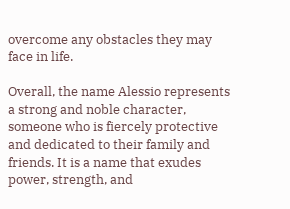overcome any obstacles they may face in life.

Overall, the name Alessio represents a strong and noble character, someone who is fiercely protective and dedicated to their family and friends. It is a name that exudes power, strength, and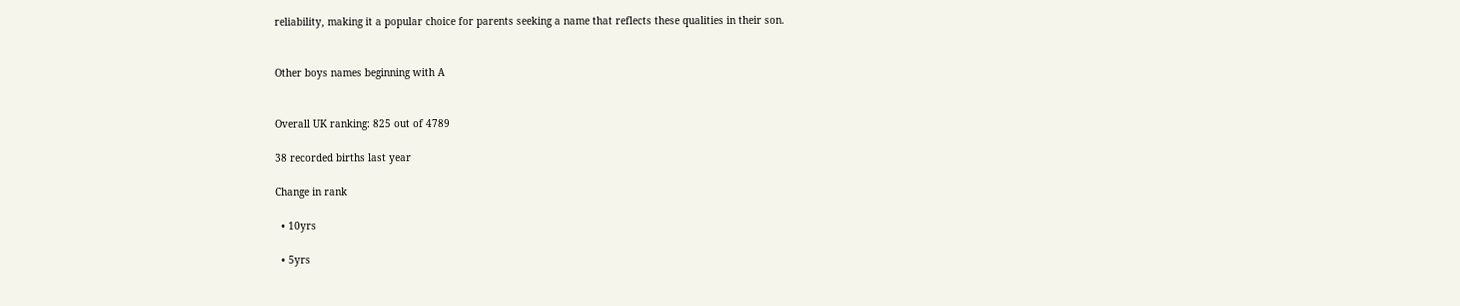reliability, making it a popular choice for parents seeking a name that reflects these qualities in their son.


Other boys names beginning with A


Overall UK ranking: 825 out of 4789

38 recorded births last year

Change in rank

  • 10yrs

  • 5yrs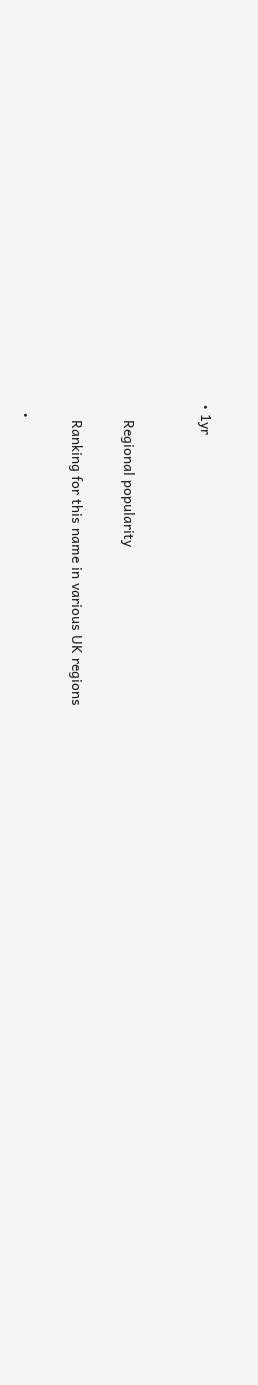• 1yr


    Regional popularity

    Ranking for this name in various UK regions

  •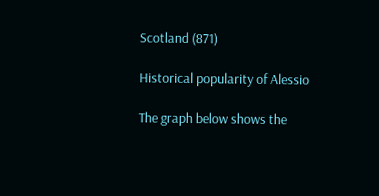Scotland (871)

Historical popularity of Alessio

The graph below shows the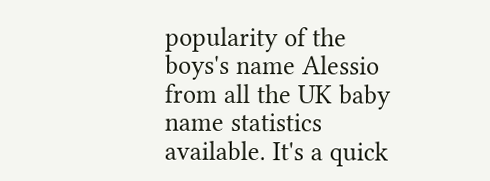popularity of the boys's name Alessio from all the UK baby name statistics available. It's a quick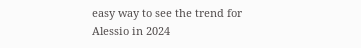easy way to see the trend for Alessio in 2024